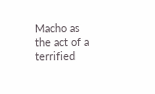Macho as the act of a terrified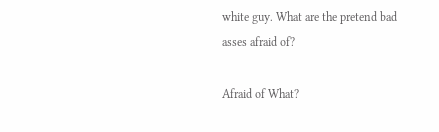white guy. What are the pretend bad asses afraid of?

Afraid of What?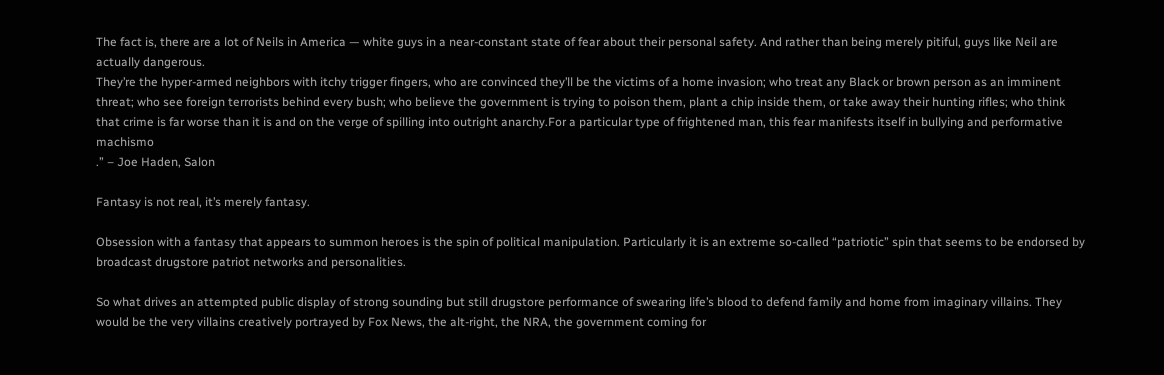The fact is, there are a lot of Neils in America — white guys in a near-constant state of fear about their personal safety. And rather than being merely pitiful, guys like Neil are actually dangerous.
They’re the hyper-armed neighbors with itchy trigger fingers, who are convinced they’ll be the victims of a home invasion; who treat any Black or brown person as an imminent threat; who see foreign terrorists behind every bush; who believe the government is trying to poison them, plant a chip inside them, or take away their hunting rifles; who think that crime is far worse than it is and on the verge of spilling into outright anarchy.For a particular type of frightened man, this fear manifests itself in bullying and performative machismo
.” – Joe Haden, Salon

Fantasy is not real, it’s merely fantasy.

Obsession with a fantasy that appears to summon heroes is the spin of political manipulation. Particularly it is an extreme so-called “patriotic” spin that seems to be endorsed by broadcast drugstore patriot networks and personalities.

So what drives an attempted public display of strong sounding but still drugstore performance of swearing life’s blood to defend family and home from imaginary villains. They would be the very villains creatively portrayed by Fox News, the alt-right, the NRA, the government coming for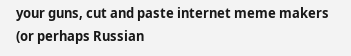your guns, cut and paste internet meme makers (or perhaps Russian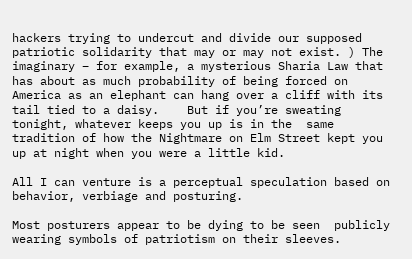hackers trying to undercut and divide our supposed patriotic solidarity that may or may not exist. ) The imaginary – for example, a mysterious Sharia Law that has about as much probability of being forced on America as an elephant can hang over a cliff with its tail tied to a daisy.    But if you’re sweating tonight, whatever keeps you up is in the  same tradition of how the Nightmare on Elm Street kept you up at night when you were a little kid.

All I can venture is a perceptual speculation based on behavior, verbiage and posturing.

Most posturers appear to be dying to be seen  publicly wearing symbols of patriotism on their sleeves.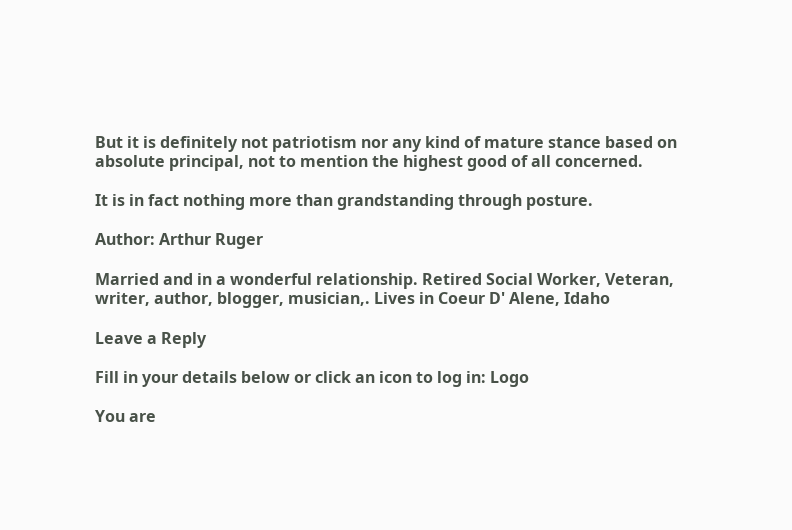But it is definitely not patriotism nor any kind of mature stance based on absolute principal, not to mention the highest good of all concerned.

It is in fact nothing more than grandstanding through posture.

Author: Arthur Ruger

Married and in a wonderful relationship. Retired Social Worker, Veteran, writer, author, blogger, musician,. Lives in Coeur D' Alene, Idaho

Leave a Reply

Fill in your details below or click an icon to log in: Logo

You are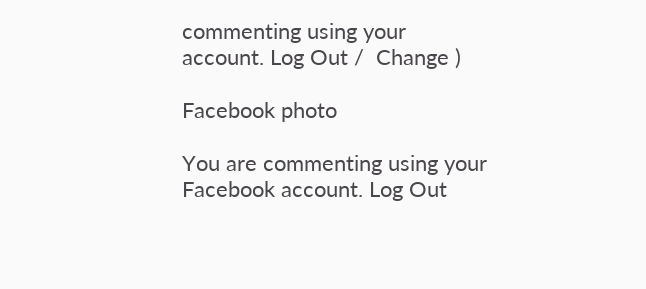commenting using your account. Log Out /  Change )

Facebook photo

You are commenting using your Facebook account. Log Out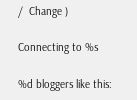/  Change )

Connecting to %s

%d bloggers like this: